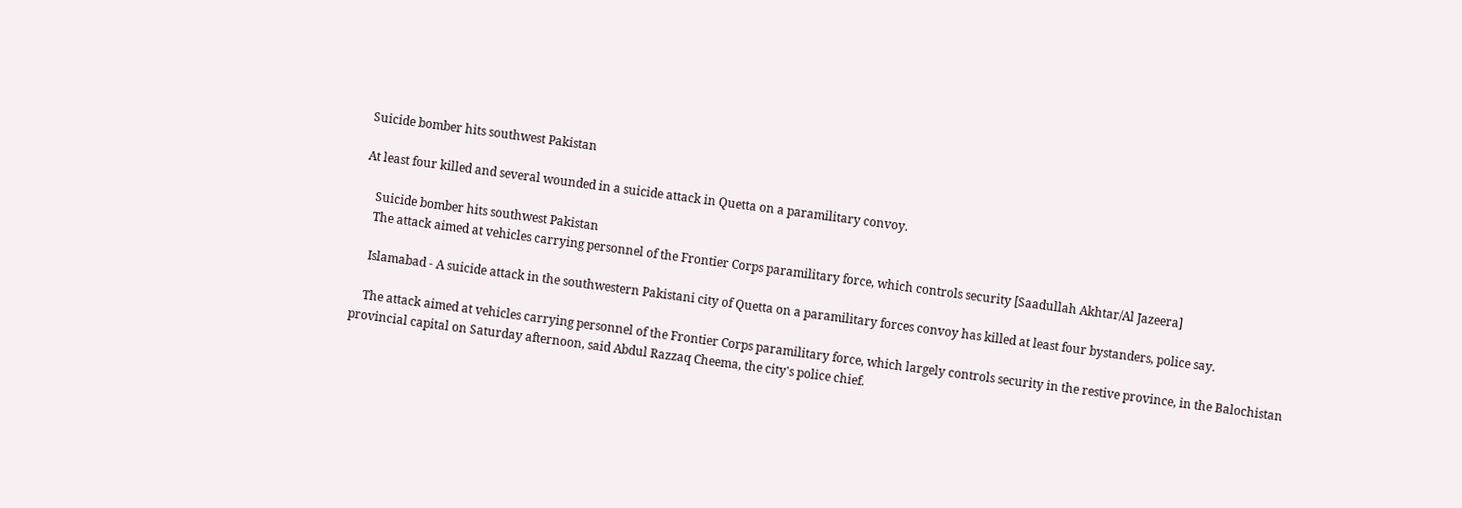Suicide bomber hits southwest Pakistan

At least four killed and several wounded in a suicide attack in Quetta on a paramilitary convoy.

    Suicide bomber hits southwest Pakistan
    The attack aimed at vehicles carrying personnel of the Frontier Corps paramilitary force, which controls security [Saadullah Akhtar/Al Jazeera]

    Islamabad - A suicide attack in the southwestern Pakistani city of Quetta on a paramilitary forces convoy has killed at least four bystanders, police say.

    The attack aimed at vehicles carrying personnel of the Frontier Corps paramilitary force, which largely controls security in the restive province, in the Balochistan provincial capital on Saturday afternoon, said Abdul Razzaq Cheema, the city's police chief.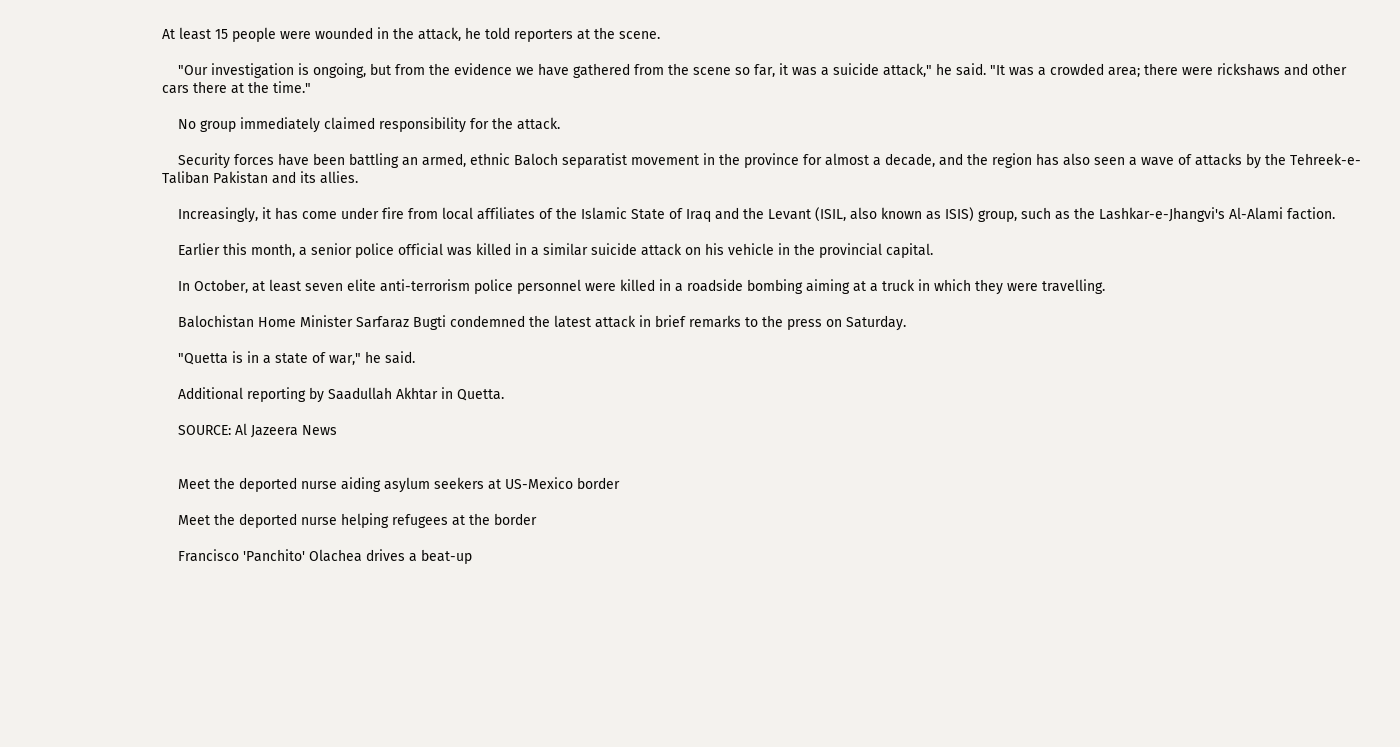At least 15 people were wounded in the attack, he told reporters at the scene.

    "Our investigation is ongoing, but from the evidence we have gathered from the scene so far, it was a suicide attack," he said. "It was a crowded area; there were rickshaws and other cars there at the time."

    No group immediately claimed responsibility for the attack.

    Security forces have been battling an armed, ethnic Baloch separatist movement in the province for almost a decade, and the region has also seen a wave of attacks by the Tehreek-e-Taliban Pakistan and its allies.

    Increasingly, it has come under fire from local affiliates of the Islamic State of Iraq and the Levant (ISIL, also known as ISIS) group, such as the Lashkar-e-Jhangvi's Al-Alami faction.

    Earlier this month, a senior police official was killed in a similar suicide attack on his vehicle in the provincial capital.

    In October, at least seven elite anti-terrorism police personnel were killed in a roadside bombing aiming at a truck in which they were travelling.

    Balochistan Home Minister Sarfaraz Bugti condemned the latest attack in brief remarks to the press on Saturday.

    "Quetta is in a state of war," he said.

    Additional reporting by Saadullah Akhtar in Quetta.

    SOURCE: Al Jazeera News


    Meet the deported nurse aiding asylum seekers at US-Mexico border

    Meet the deported nurse helping refugees at the border

    Francisco 'Panchito' Olachea drives a beat-up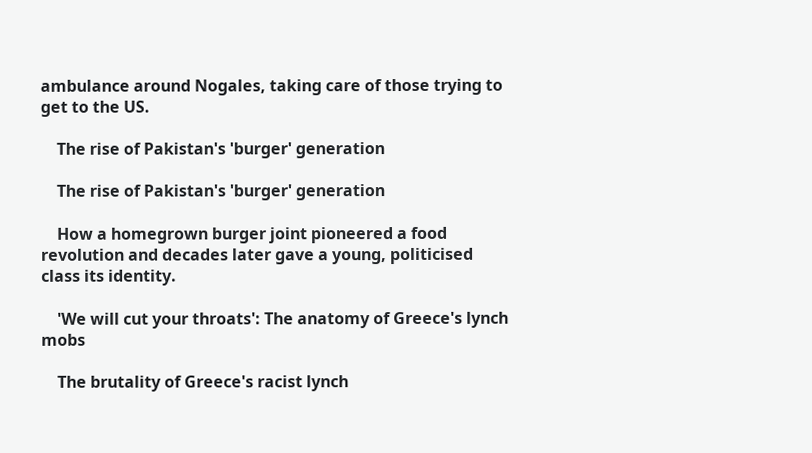ambulance around Nogales, taking care of those trying to get to the US.

    The rise of Pakistan's 'burger' generation

    The rise of Pakistan's 'burger' generation

    How a homegrown burger joint pioneered a food revolution and decades later gave a young, politicised class its identity.

    'We will cut your throats': The anatomy of Greece's lynch mobs

    The brutality of Greece's racist lynch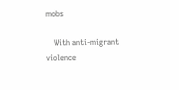mobs

    With anti-migrant violence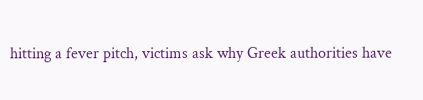hitting a fever pitch, victims ask why Greek authorities have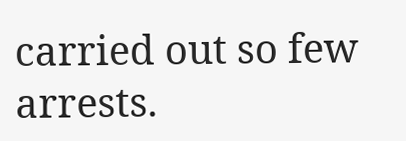carried out so few arrests.